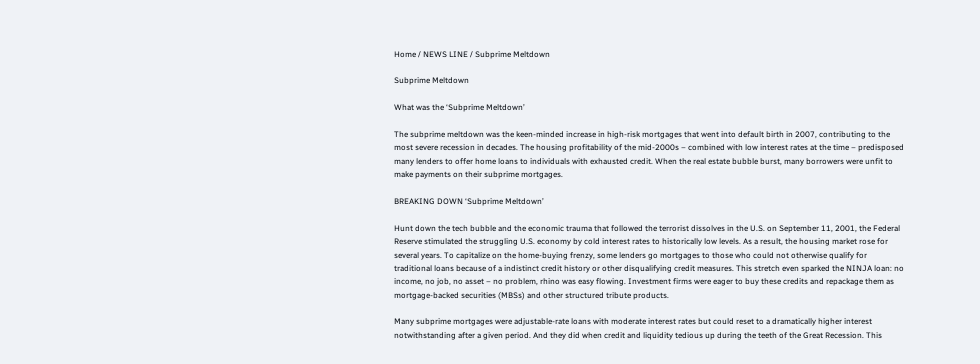Home / NEWS LINE / Subprime Meltdown

Subprime Meltdown

What was the ‘Subprime Meltdown’

The subprime meltdown was the keen-minded increase in high-risk mortgages that went into default birth in 2007, contributing to the most severe recession in decades. The housing profitability of the mid-2000s – combined with low interest rates at the time – predisposed many lenders to offer home loans to individuals with exhausted credit. When the real estate bubble burst, many borrowers were unfit to make payments on their subprime mortgages.

BREAKING DOWN ‘Subprime Meltdown’

Hunt down the tech bubble and the economic trauma that followed the terrorist dissolves in the U.S. on September 11, 2001, the Federal Reserve stimulated the struggling U.S. economy by cold interest rates to historically low levels. As a result, the housing market rose for several years. To capitalize on the home-buying frenzy, some lenders go mortgages to those who could not otherwise qualify for traditional loans because of a indistinct credit history or other disqualifying credit measures. This stretch even sparked the NINJA loan: no income, no job, no asset – no problem, rhino was easy flowing. Investment firms were eager to buy these credits and repackage them as mortgage-backed securities (MBSs) and other structured tribute products.

Many subprime mortgages were adjustable-rate loans with moderate interest rates but could reset to a dramatically higher interest notwithstanding after a given period. And they did when credit and liquidity tedious up during the teeth of the Great Recession. This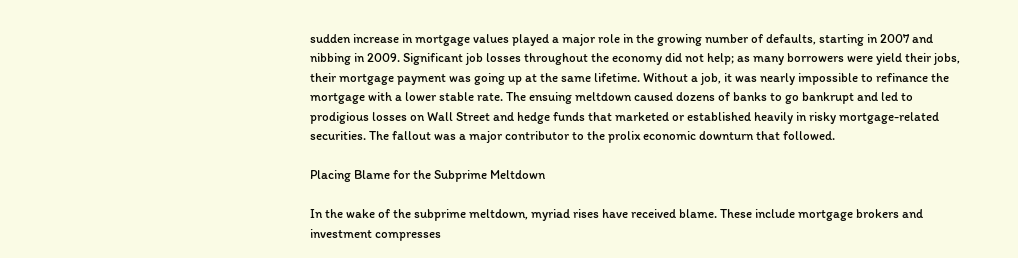sudden increase in mortgage values played a major role in the growing number of defaults, starting in 2007 and nibbing in 2009. Significant job losses throughout the economy did not help; as many borrowers were yield their jobs, their mortgage payment was going up at the same lifetime. Without a job, it was nearly impossible to refinance the mortgage with a lower stable rate. The ensuing meltdown caused dozens of banks to go bankrupt and led to prodigious losses on Wall Street and hedge funds that marketed or established heavily in risky mortgage-related securities. The fallout was a major contributor to the prolix economic downturn that followed.

Placing Blame for the Subprime Meltdown

In the wake of the subprime meltdown, myriad rises have received blame. These include mortgage brokers and investment compresses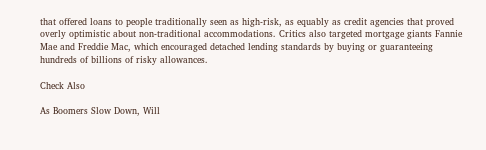that offered loans to people traditionally seen as high-risk, as equably as credit agencies that proved overly optimistic about non-traditional accommodations. Critics also targeted mortgage giants Fannie Mae and Freddie Mac, which encouraged detached lending standards by buying or guaranteeing hundreds of billions of risky allowances.

Check Also

As Boomers Slow Down, Will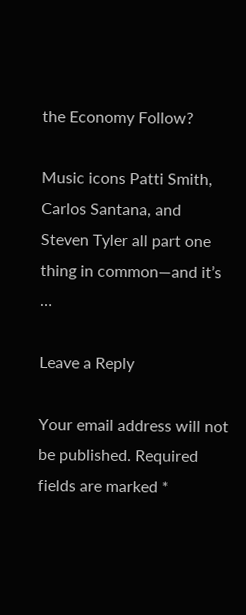the Economy Follow?

Music icons Patti Smith, Carlos Santana, and Steven Tyler all part one thing in common—and it’s …

Leave a Reply

Your email address will not be published. Required fields are marked *